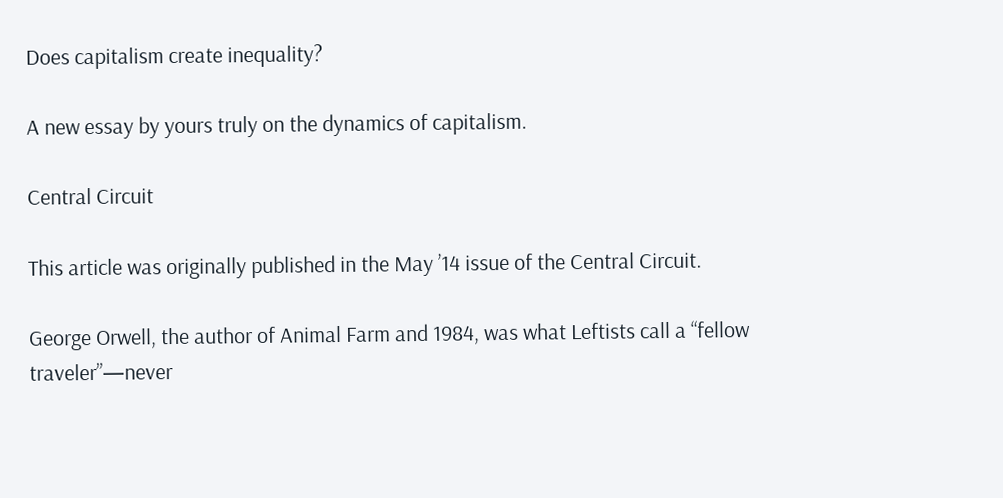Does capitalism create inequality?

A new essay by yours truly on the dynamics of capitalism.

Central Circuit

This article was originally published in the May ’14 issue of the Central Circuit.

George Orwell, the author of Animal Farm and 1984, was what Leftists call a “fellow traveler”—never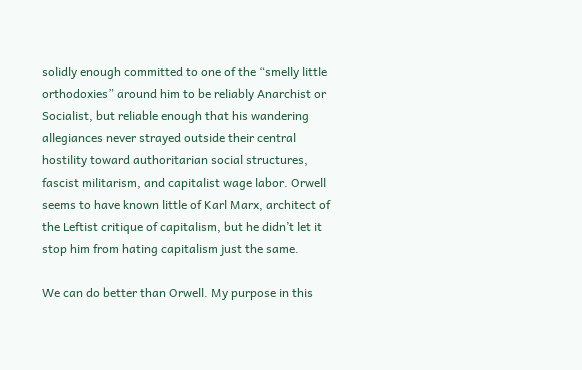solidly enough committed to one of the “smelly little orthodoxies” around him to be reliably Anarchist or Socialist, but reliable enough that his wandering allegiances never strayed outside their central hostility toward authoritarian social structures, fascist militarism, and capitalist wage labor. Orwell seems to have known little of Karl Marx, architect of the Leftist critique of capitalism, but he didn’t let it stop him from hating capitalism just the same.

We can do better than Orwell. My purpose in this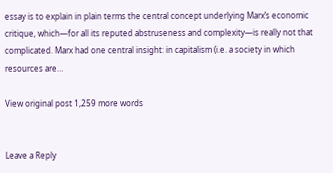essay is to explain in plain terms the central concept underlying Marx’s economic critique, which—for all its reputed abstruseness and complexity—is really not that complicated. Marx had one central insight: in capitalism (i.e. a society in which resources are…

View original post 1,259 more words


Leave a Reply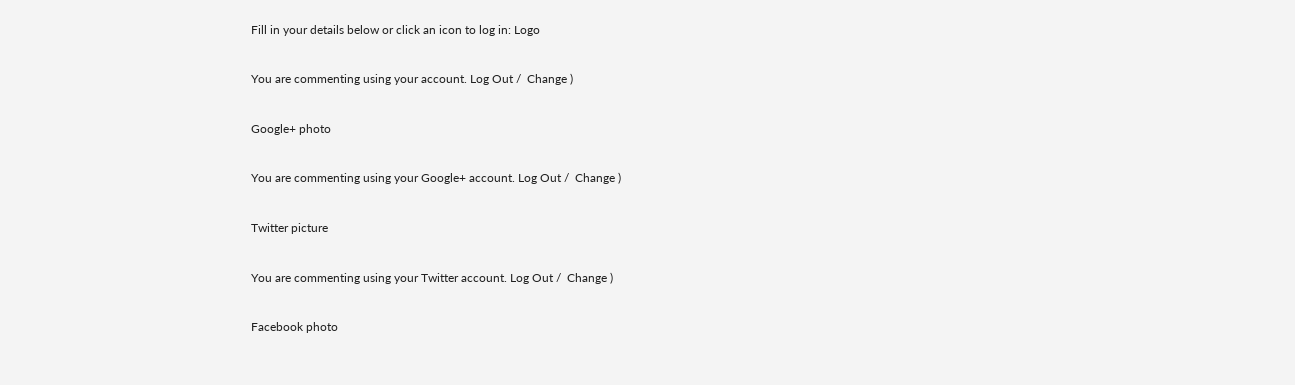Fill in your details below or click an icon to log in: Logo

You are commenting using your account. Log Out /  Change )

Google+ photo

You are commenting using your Google+ account. Log Out /  Change )

Twitter picture

You are commenting using your Twitter account. Log Out /  Change )

Facebook photo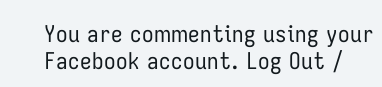You are commenting using your Facebook account. Log Out /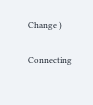Change )


Connecting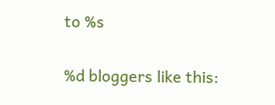to %s

%d bloggers like this: